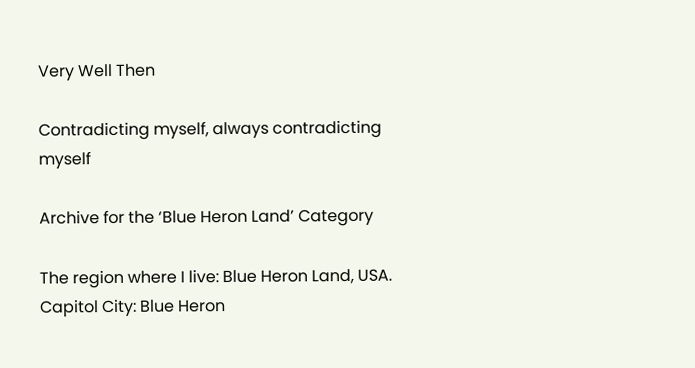Very Well Then

Contradicting myself, always contradicting myself

Archive for the ‘Blue Heron Land’ Category

The region where I live: Blue Heron Land, USA. Capitol City: Blue Heron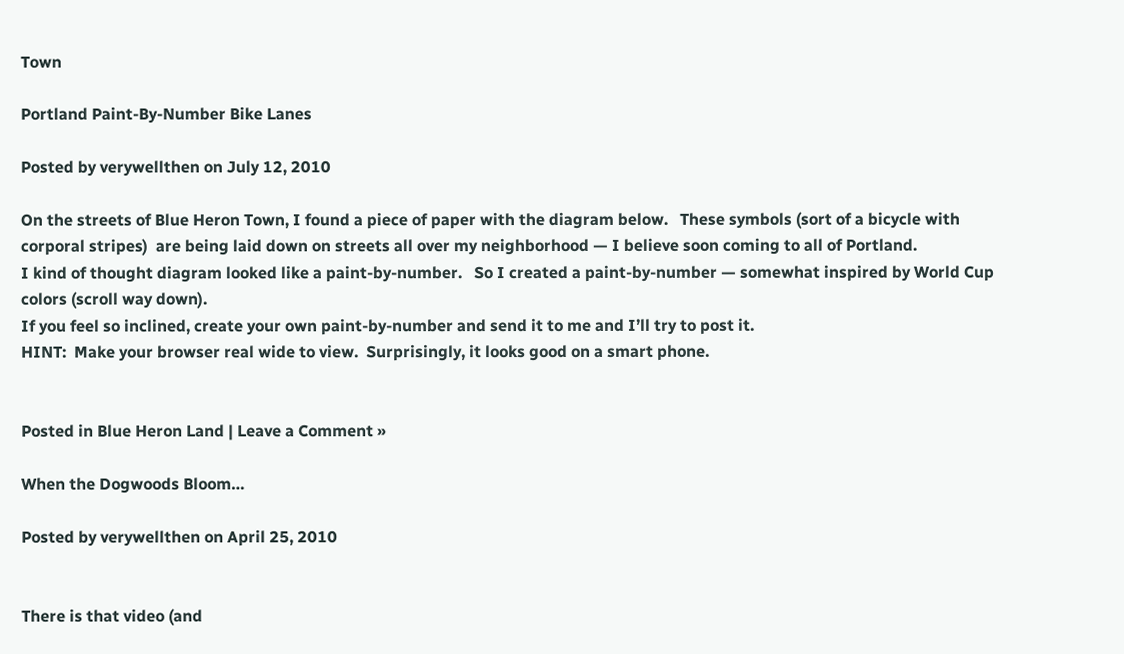Town

Portland Paint-By-Number Bike Lanes

Posted by verywellthen on July 12, 2010

On the streets of Blue Heron Town, I found a piece of paper with the diagram below.   These symbols (sort of a bicycle with corporal stripes)  are being laid down on streets all over my neighborhood — I believe soon coming to all of Portland.
I kind of thought diagram looked like a paint-by-number.   So I created a paint-by-number — somewhat inspired by World Cup colors (scroll way down).
If you feel so inclined, create your own paint-by-number and send it to me and I’ll try to post it.
HINT:  Make your browser real wide to view.  Surprisingly, it looks good on a smart phone.


Posted in Blue Heron Land | Leave a Comment »

When the Dogwoods Bloom…

Posted by verywellthen on April 25, 2010


There is that video (and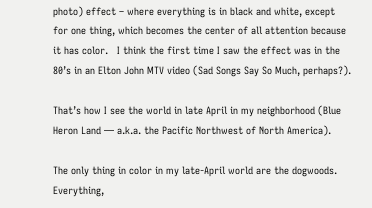photo) effect – where everything is in black and white, except for one thing, which becomes the center of all attention because it has color.   I think the first time I saw the effect was in the 80’s in an Elton John MTV video (Sad Songs Say So Much, perhaps?).

That’s how I see the world in late April in my neighborhood (Blue Heron Land — a.k.a. the Pacific Northwest of North America).

The only thing in color in my late-April world are the dogwoods.  Everything,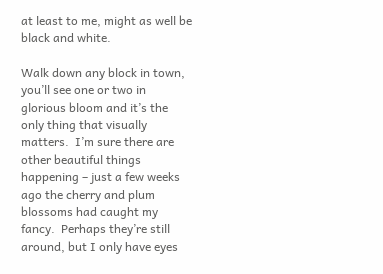at least to me, might as well be black and white.

Walk down any block in town, you’ll see one or two in glorious bloom and it’s the only thing that visually matters.  I’m sure there are other beautiful things happening – just a few weeks ago the cherry and plum blossoms had caught my fancy.  Perhaps they’re still around, but I only have eyes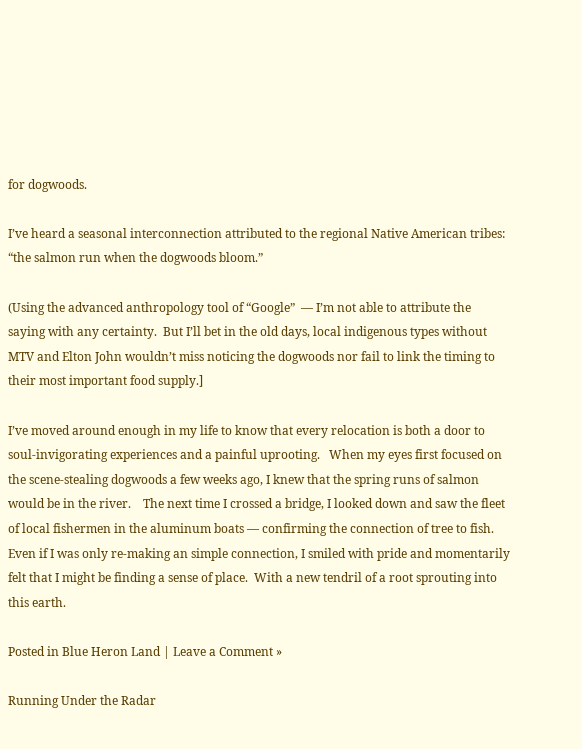for dogwoods.

I’ve heard a seasonal interconnection attributed to the regional Native American tribes: “the salmon run when the dogwoods bloom.”

(Using the advanced anthropology tool of “Google”  — I’m not able to attribute the saying with any certainty.  But I’ll bet in the old days, local indigenous types without MTV and Elton John wouldn’t miss noticing the dogwoods nor fail to link the timing to their most important food supply.]

I’ve moved around enough in my life to know that every relocation is both a door to soul-invigorating experiences and a painful uprooting.   When my eyes first focused on the scene-stealing dogwoods a few weeks ago, I knew that the spring runs of salmon would be in the river.    The next time I crossed a bridge, I looked down and saw the fleet of local fishermen in the aluminum boats — confirming the connection of tree to fish.    Even if I was only re-making an simple connection, I smiled with pride and momentarily felt that I might be finding a sense of place.  With a new tendril of a root sprouting into this earth.

Posted in Blue Heron Land | Leave a Comment »

Running Under the Radar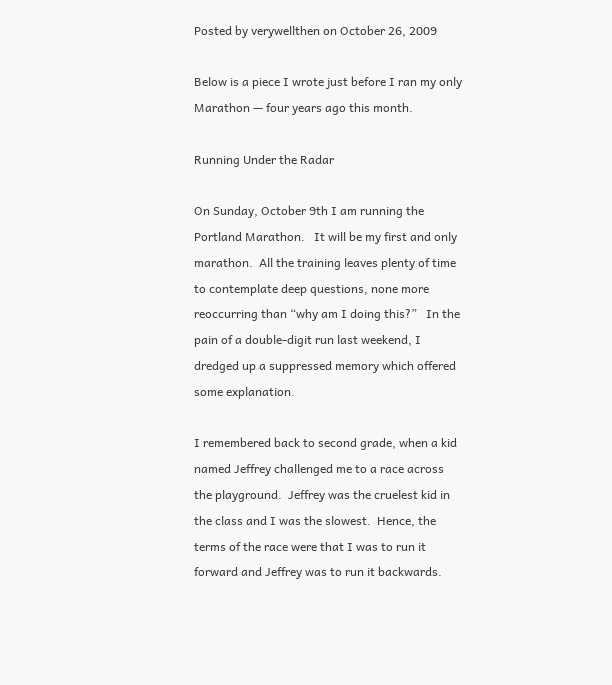Posted by verywellthen on October 26, 2009

Below is a piece I wrote just before I ran my only Marathon — four years ago this month.

Running Under the Radar

On Sunday, October 9th I am running the Portland Marathon.   It will be my first and only marathon.  All the training leaves plenty of time to contemplate deep questions, none more reoccurring than “why am I doing this?”   In the pain of a double-digit run last weekend, I dredged up a suppressed memory which offered some explanation.

I remembered back to second grade, when a kid named Jeffrey challenged me to a race across the playground.  Jeffrey was the cruelest kid in the class and I was the slowest.  Hence, the terms of the race were that I was to run it forward and Jeffrey was to run it backwards.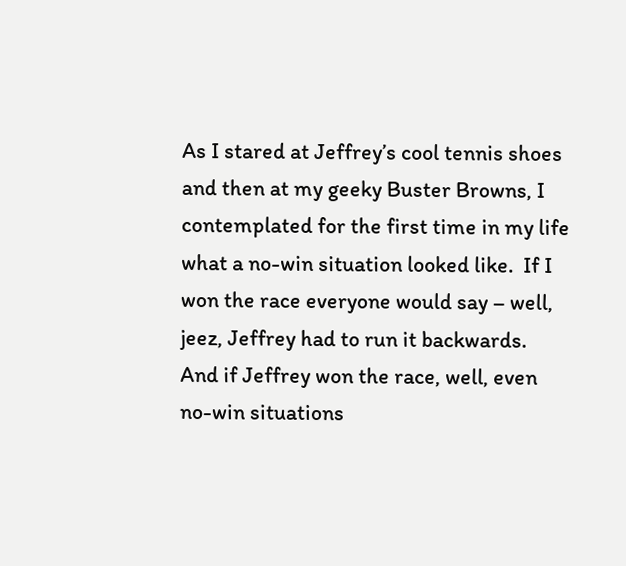As I stared at Jeffrey’s cool tennis shoes and then at my geeky Buster Browns, I contemplated for the first time in my life what a no-win situation looked like.  If I won the race everyone would say – well, jeez, Jeffrey had to run it backwards.  And if Jeffrey won the race, well, even no-win situations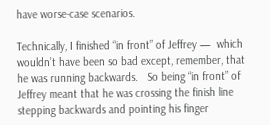have worse-case scenarios.

Technically, I finished “in front” of Jeffrey —  which wouldn’t have been so bad except, remember, that he was running backwards.   So being “in front” of Jeffrey meant that he was crossing the finish line stepping backwards and pointing his finger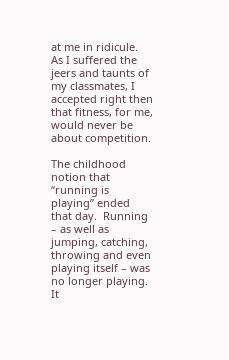at me in ridicule.   As I suffered the jeers and taunts of my classmates, I accepted right then that fitness, for me, would never be about competition.

The childhood notion that “running is playing” ended that day.  Running – as well as jumping, catching, throwing and even playing itself – was no longer playing.  It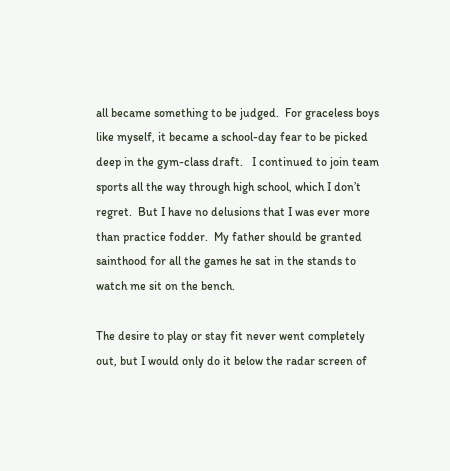all became something to be judged.  For graceless boys like myself, it became a school-day fear to be picked deep in the gym-class draft.   I continued to join team sports all the way through high school, which I don’t regret.  But I have no delusions that I was ever more than practice fodder.  My father should be granted sainthood for all the games he sat in the stands to watch me sit on the bench.

The desire to play or stay fit never went completely out, but I would only do it below the radar screen of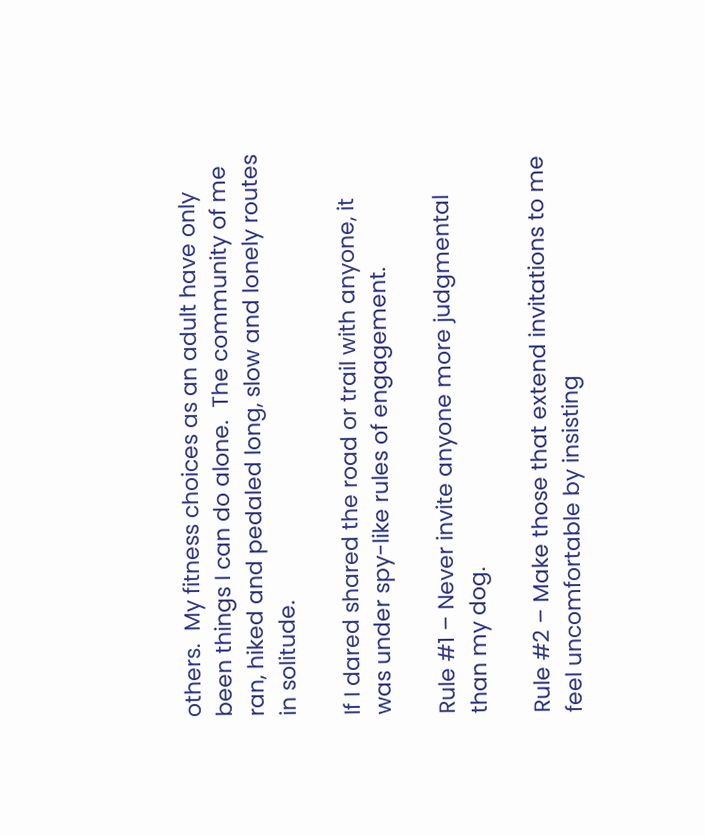others.  My fitness choices as an adult have only been things I can do alone.  The community of me ran, hiked and pedaled long, slow and lonely routes in solitude.

If I dared shared the road or trail with anyone, it was under spy-like rules of engagement.

Rule #1 – Never invite anyone more judgmental than my dog.

Rule #2 – Make those that extend invitations to me feel uncomfortable by insisting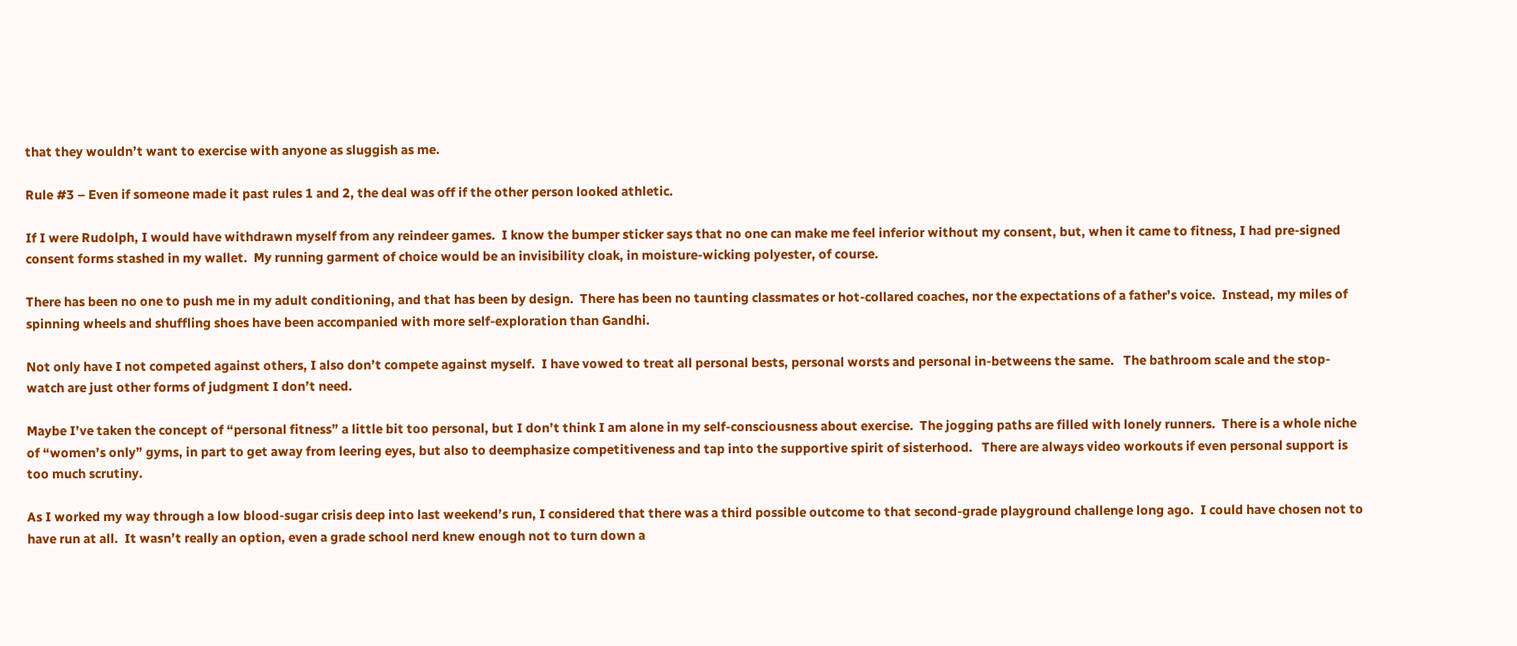that they wouldn’t want to exercise with anyone as sluggish as me.

Rule #3 – Even if someone made it past rules 1 and 2, the deal was off if the other person looked athletic.

If I were Rudolph, I would have withdrawn myself from any reindeer games.  I know the bumper sticker says that no one can make me feel inferior without my consent, but, when it came to fitness, I had pre-signed consent forms stashed in my wallet.  My running garment of choice would be an invisibility cloak, in moisture-wicking polyester, of course.

There has been no one to push me in my adult conditioning, and that has been by design.  There has been no taunting classmates or hot-collared coaches, nor the expectations of a father’s voice.  Instead, my miles of spinning wheels and shuffling shoes have been accompanied with more self-exploration than Gandhi.

Not only have I not competed against others, I also don’t compete against myself.  I have vowed to treat all personal bests, personal worsts and personal in-betweens the same.   The bathroom scale and the stop-watch are just other forms of judgment I don’t need.

Maybe I’ve taken the concept of “personal fitness” a little bit too personal, but I don’t think I am alone in my self-consciousness about exercise.  The jogging paths are filled with lonely runners.  There is a whole niche of “women’s only” gyms, in part to get away from leering eyes, but also to deemphasize competitiveness and tap into the supportive spirit of sisterhood.   There are always video workouts if even personal support is too much scrutiny.

As I worked my way through a low blood-sugar crisis deep into last weekend’s run, I considered that there was a third possible outcome to that second-grade playground challenge long ago.  I could have chosen not to have run at all.  It wasn’t really an option, even a grade school nerd knew enough not to turn down a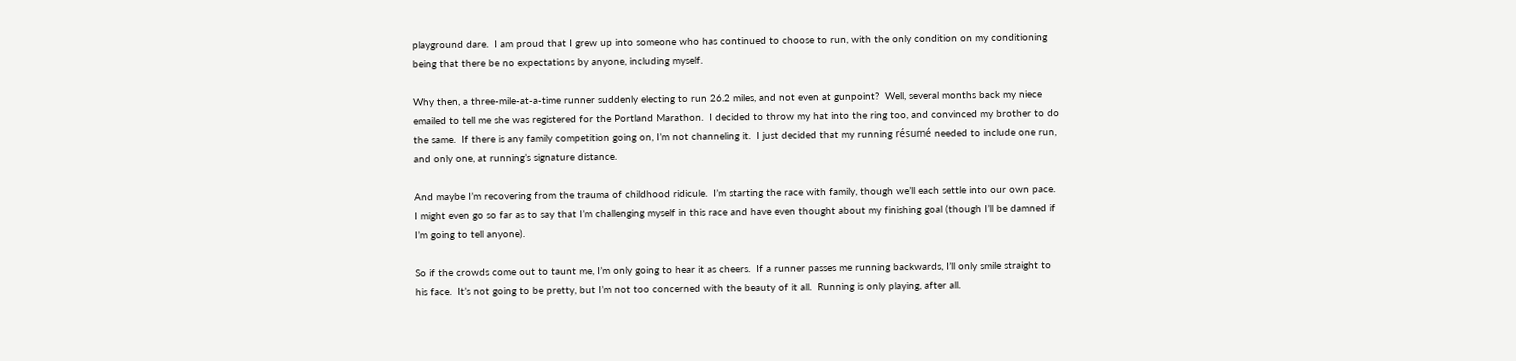playground dare.  I am proud that I grew up into someone who has continued to choose to run, with the only condition on my conditioning being that there be no expectations by anyone, including myself.

Why then, a three-mile-at-a-time runner suddenly electing to run 26.2 miles, and not even at gunpoint?  Well, several months back my niece emailed to tell me she was registered for the Portland Marathon.  I decided to throw my hat into the ring too, and convinced my brother to do the same.  If there is any family competition going on, I’m not channeling it.  I just decided that my running résumé needed to include one run, and only one, at running’s signature distance.

And maybe I’m recovering from the trauma of childhood ridicule.  I’m starting the race with family, though we’ll each settle into our own pace.  I might even go so far as to say that I’m challenging myself in this race and have even thought about my finishing goal (though I’ll be damned if I’m going to tell anyone).

So if the crowds come out to taunt me, I’m only going to hear it as cheers.  If a runner passes me running backwards, I’ll only smile straight to his face.  It’s not going to be pretty, but I’m not too concerned with the beauty of it all.  Running is only playing, after all.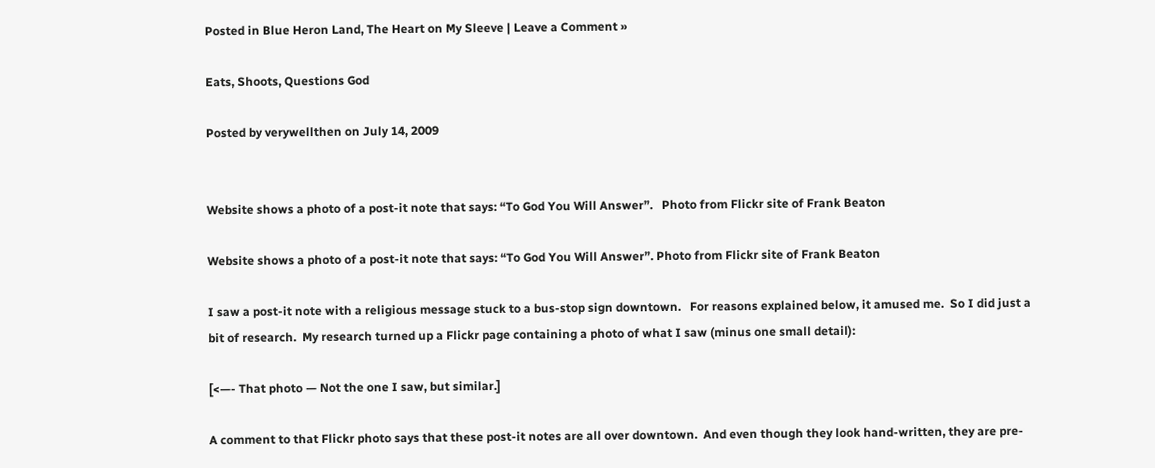Posted in Blue Heron Land, The Heart on My Sleeve | Leave a Comment »

Eats, Shoots, Questions God

Posted by verywellthen on July 14, 2009


Website shows a photo of a post-it note that says: “To God You Will Answer”.   Photo from Flickr site of Frank Beaton

Website shows a photo of a post-it note that says: “To God You Will Answer”. Photo from Flickr site of Frank Beaton

I saw a post-it note with a religious message stuck to a bus-stop sign downtown.   For reasons explained below, it amused me.  So I did just a bit of research.  My research turned up a Flickr page containing a photo of what I saw (minus one small detail):

[<—- That photo — Not the one I saw, but similar.]

A comment to that Flickr photo says that these post-it notes are all over downtown.  And even though they look hand-written, they are pre-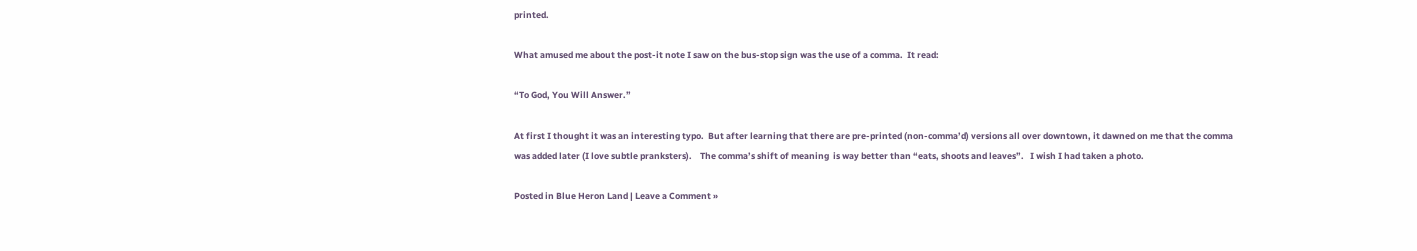printed.

What amused me about the post-it note I saw on the bus-stop sign was the use of a comma.  It read:

“To God, You Will Answer.”

At first I thought it was an interesting typo.  But after learning that there are pre-printed (non-comma’d) versions all over downtown, it dawned on me that the comma was added later (I love subtle pranksters).    The comma’s shift of meaning  is way better than “eats, shoots and leaves”.   I wish I had taken a photo.

Posted in Blue Heron Land | Leave a Comment »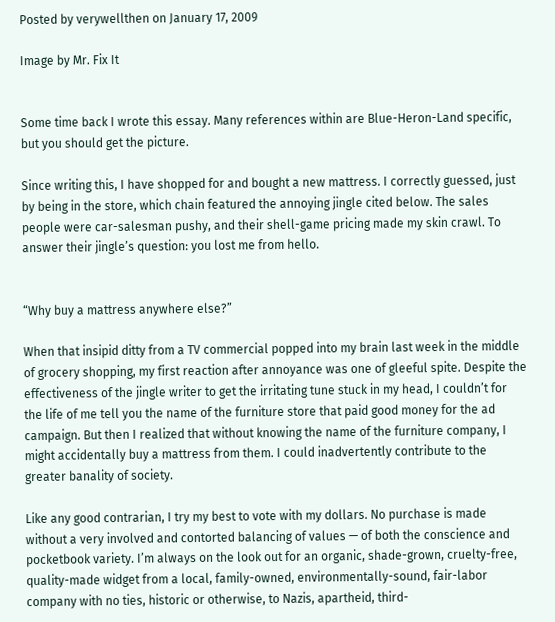Posted by verywellthen on January 17, 2009

Image by Mr. Fix It


Some time back I wrote this essay. Many references within are Blue-Heron-Land specific, but you should get the picture.

Since writing this, I have shopped for and bought a new mattress. I correctly guessed, just by being in the store, which chain featured the annoying jingle cited below. The sales people were car-salesman pushy, and their shell-game pricing made my skin crawl. To answer their jingle’s question: you lost me from hello.


“Why buy a mattress anywhere else?”

When that insipid ditty from a TV commercial popped into my brain last week in the middle of grocery shopping, my first reaction after annoyance was one of gleeful spite. Despite the effectiveness of the jingle writer to get the irritating tune stuck in my head, I couldn’t for the life of me tell you the name of the furniture store that paid good money for the ad campaign. But then I realized that without knowing the name of the furniture company, I might accidentally buy a mattress from them. I could inadvertently contribute to the greater banality of society.

Like any good contrarian, I try my best to vote with my dollars. No purchase is made without a very involved and contorted balancing of values — of both the conscience and pocketbook variety. I’m always on the look out for an organic, shade-grown, cruelty-free, quality-made widget from a local, family-owned, environmentally-sound, fair-labor company with no ties, historic or otherwise, to Nazis, apartheid, third-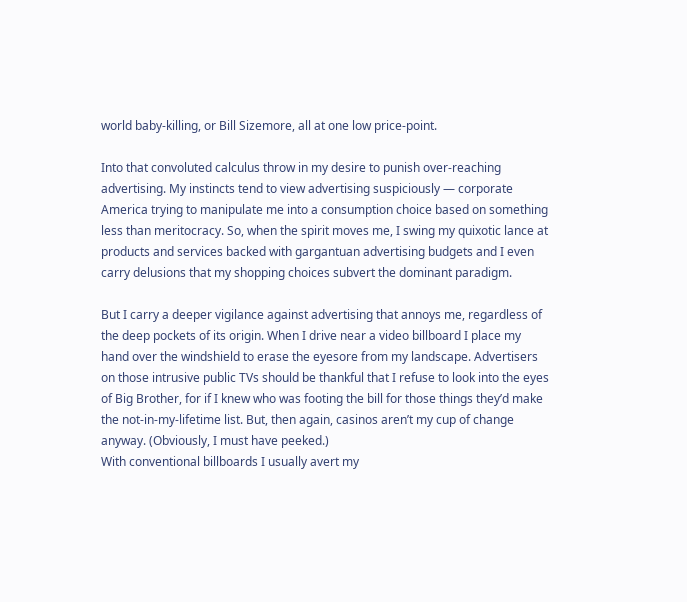world baby-killing, or Bill Sizemore, all at one low price-point.

Into that convoluted calculus throw in my desire to punish over-reaching advertising. My instincts tend to view advertising suspiciously — corporate America trying to manipulate me into a consumption choice based on something less than meritocracy. So, when the spirit moves me, I swing my quixotic lance at products and services backed with gargantuan advertising budgets and I even carry delusions that my shopping choices subvert the dominant paradigm.

But I carry a deeper vigilance against advertising that annoys me, regardless of the deep pockets of its origin. When I drive near a video billboard I place my hand over the windshield to erase the eyesore from my landscape. Advertisers on those intrusive public TVs should be thankful that I refuse to look into the eyes of Big Brother, for if I knew who was footing the bill for those things they’d make the not-in-my-lifetime list. But, then again, casinos aren’t my cup of change anyway. (Obviously, I must have peeked.)
With conventional billboards I usually avert my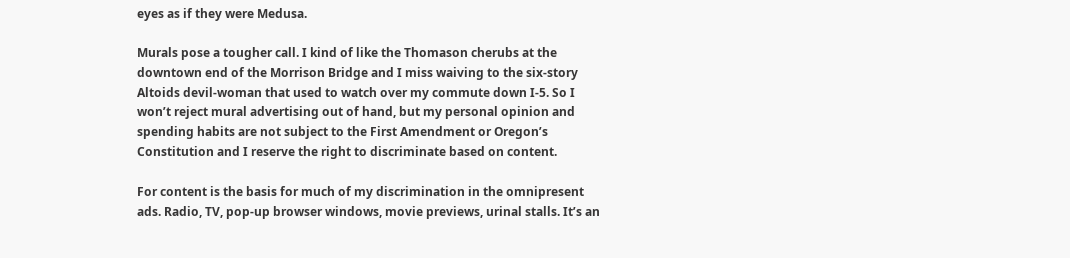eyes as if they were Medusa.

Murals pose a tougher call. I kind of like the Thomason cherubs at the downtown end of the Morrison Bridge and I miss waiving to the six-story Altoids devil-woman that used to watch over my commute down I-5. So I won’t reject mural advertising out of hand, but my personal opinion and spending habits are not subject to the First Amendment or Oregon’s Constitution and I reserve the right to discriminate based on content.

For content is the basis for much of my discrimination in the omnipresent ads. Radio, TV, pop-up browser windows, movie previews, urinal stalls. It’s an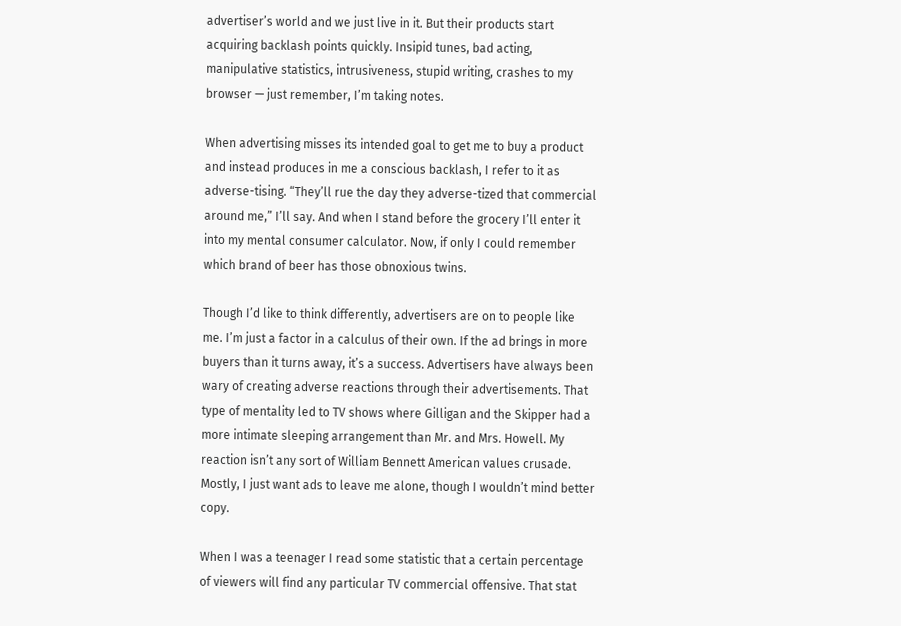advertiser’s world and we just live in it. But their products start acquiring backlash points quickly. Insipid tunes, bad acting, manipulative statistics, intrusiveness, stupid writing, crashes to my browser — just remember, I’m taking notes.

When advertising misses its intended goal to get me to buy a product and instead produces in me a conscious backlash, I refer to it as adverse-tising. “They’ll rue the day they adverse-tized that commercial around me,” I’ll say. And when I stand before the grocery I’ll enter it into my mental consumer calculator. Now, if only I could remember which brand of beer has those obnoxious twins.

Though I’d like to think differently, advertisers are on to people like me. I’m just a factor in a calculus of their own. If the ad brings in more buyers than it turns away, it’s a success. Advertisers have always been wary of creating adverse reactions through their advertisements. That type of mentality led to TV shows where Gilligan and the Skipper had a more intimate sleeping arrangement than Mr. and Mrs. Howell. My reaction isn’t any sort of William Bennett American values crusade. Mostly, I just want ads to leave me alone, though I wouldn’t mind better copy.

When I was a teenager I read some statistic that a certain percentage of viewers will find any particular TV commercial offensive. That stat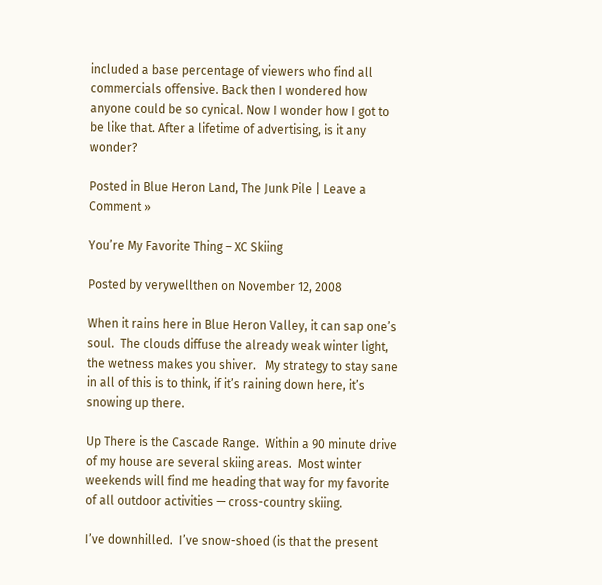included a base percentage of viewers who find all commercials offensive. Back then I wondered how anyone could be so cynical. Now I wonder how I got to be like that. After a lifetime of advertising, is it any wonder?

Posted in Blue Heron Land, The Junk Pile | Leave a Comment »

You’re My Favorite Thing – XC Skiing

Posted by verywellthen on November 12, 2008

When it rains here in Blue Heron Valley, it can sap one’s soul.  The clouds diffuse the already weak winter light, the wetness makes you shiver.   My strategy to stay sane in all of this is to think, if it’s raining down here, it’s snowing up there.

Up There is the Cascade Range.  Within a 90 minute drive of my house are several skiing areas.  Most winter weekends will find me heading that way for my favorite of all outdoor activities — cross-country skiing.

I’ve downhilled.  I’ve snow-shoed (is that the present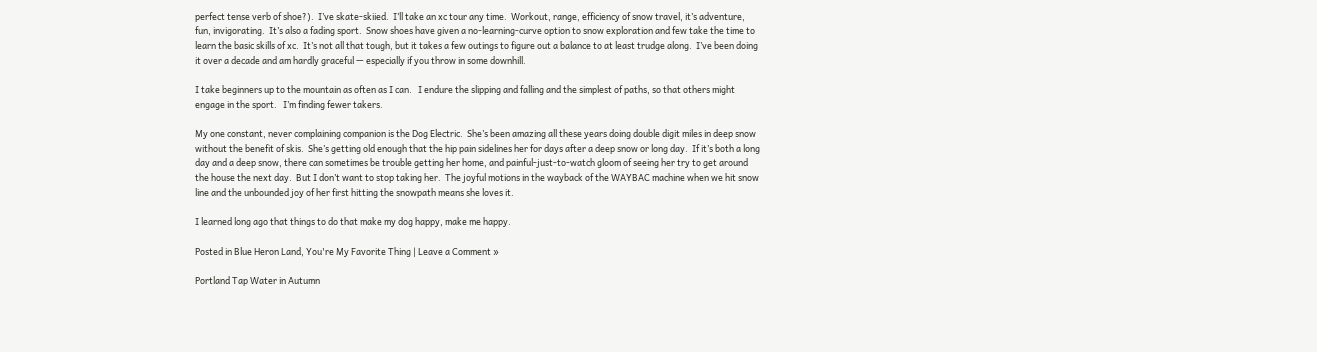perfect tense verb of shoe?).  I’ve skate-skiied.  I’ll take an xc tour any time.  Workout, range, efficiency of snow travel, it’s adventure, fun, invigorating.  It’s also a fading sport.  Snow shoes have given a no-learning-curve option to snow exploration and few take the time to learn the basic skills of xc.  It’s not all that tough, but it takes a few outings to figure out a balance to at least trudge along.  I’ve been doing it over a decade and am hardly graceful — especially if you throw in some downhill.

I take beginners up to the mountain as often as I can.   I endure the slipping and falling and the simplest of paths, so that others might engage in the sport.   I’m finding fewer takers.

My one constant, never complaining companion is the Dog Electric.  She’s been amazing all these years doing double digit miles in deep snow without the benefit of skis.  She’s getting old enough that the hip pain sidelines her for days after a deep snow or long day.  If it’s both a long day and a deep snow, there can sometimes be trouble getting her home, and painful-just-to-watch gloom of seeing her try to get around the house the next day.  But I don’t want to stop taking her.  The joyful motions in the wayback of the WAYBAC machine when we hit snow line and the unbounded joy of her first hitting the snowpath means she loves it.

I learned long ago that things to do that make my dog happy, make me happy.

Posted in Blue Heron Land, You're My Favorite Thing | Leave a Comment »

Portland Tap Water in Autumn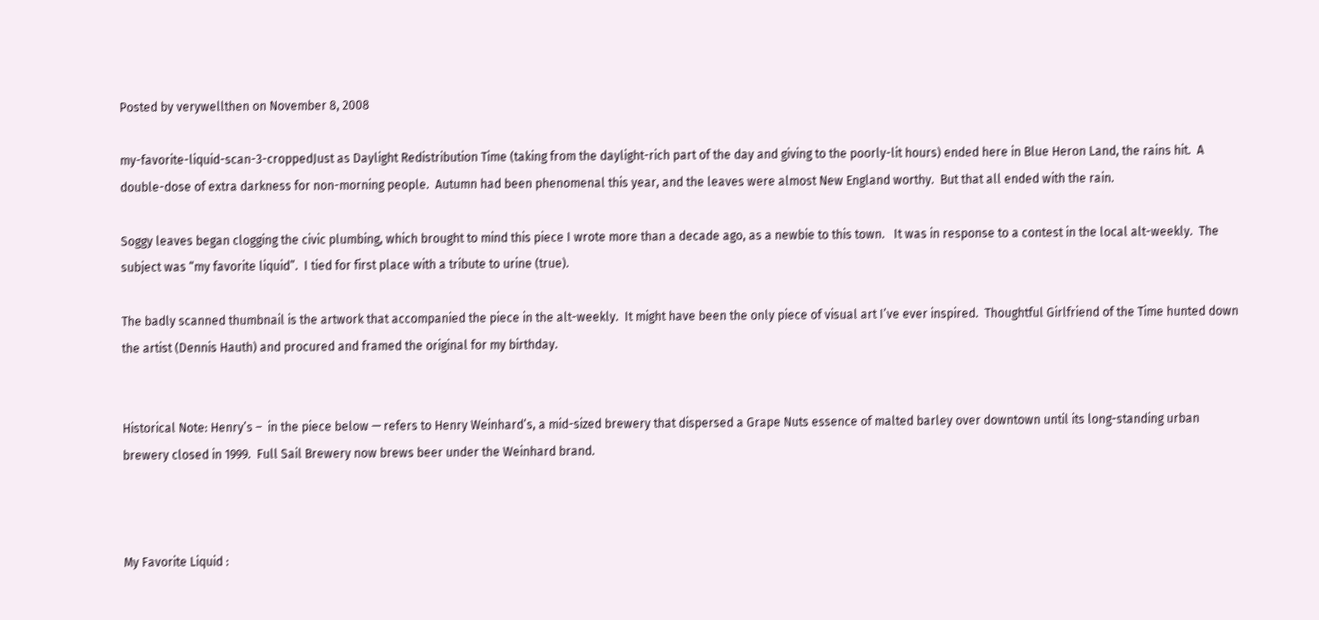Posted by verywellthen on November 8, 2008

my-favorite-liquid-scan-3-croppedJust as Daylight Redistribution Time (taking from the daylight-rich part of the day and giving to the poorly-lit hours) ended here in Blue Heron Land, the rains hit.  A double-dose of extra darkness for non-morning people.  Autumn had been phenomenal this year, and the leaves were almost New England worthy.  But that all ended with the rain.

Soggy leaves began clogging the civic plumbing, which brought to mind this piece I wrote more than a decade ago, as a newbie to this town.   It was in response to a contest in the local alt-weekly.  The subject was “my favorite liquid”.  I tied for first place with a tribute to urine (true).

The badly scanned thumbnail is the artwork that accompanied the piece in the alt-weekly.  It might have been the only piece of visual art I’ve ever inspired.  Thoughtful Girlfriend of the Time hunted down the artist (Dennis Hauth) and procured and framed the original for my birthday.


Historical Note: Henry’s –  in the piece below — refers to Henry Weinhard’s, a mid-sized brewery that dispersed a Grape Nuts essence of malted barley over downtown until its long-standing urban brewery closed in 1999.  Full Sail Brewery now brews beer under the Weinhard brand.



My Favorite Liquid :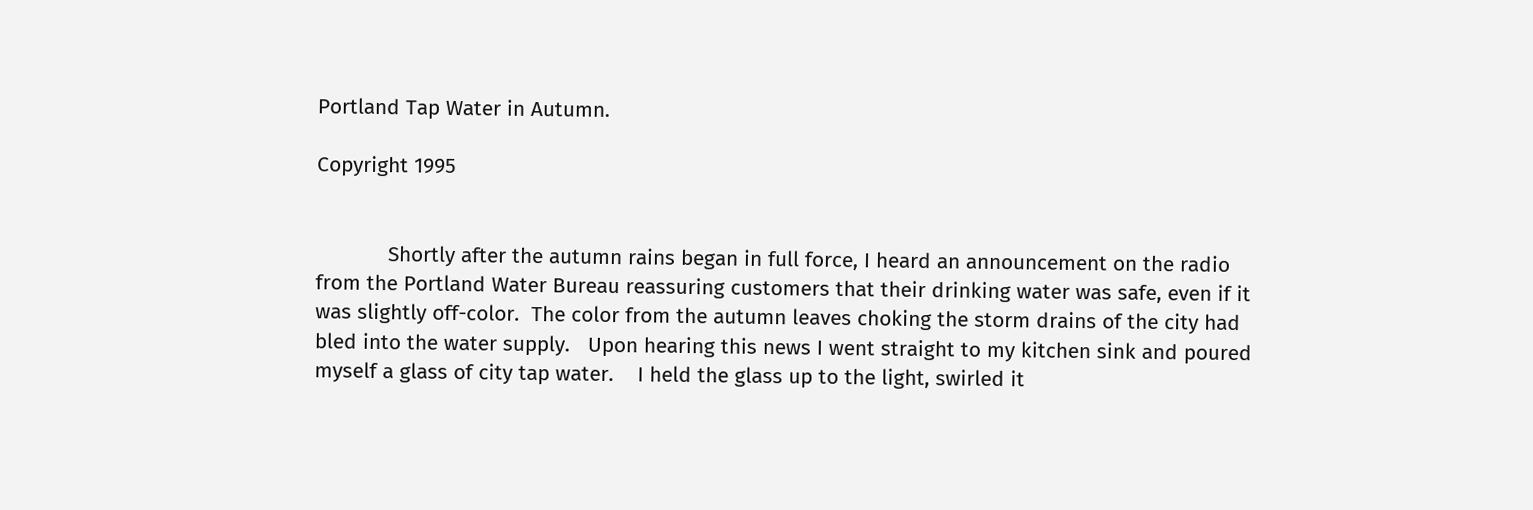Portland Tap Water in Autumn.

Copyright 1995


            Shortly after the autumn rains began in full force, I heard an announcement on the radio from the Portland Water Bureau reassuring customers that their drinking water was safe, even if it was slightly off-color.  The color from the autumn leaves choking the storm drains of the city had bled into the water supply.   Upon hearing this news I went straight to my kitchen sink and poured myself a glass of city tap water.    I held the glass up to the light, swirled it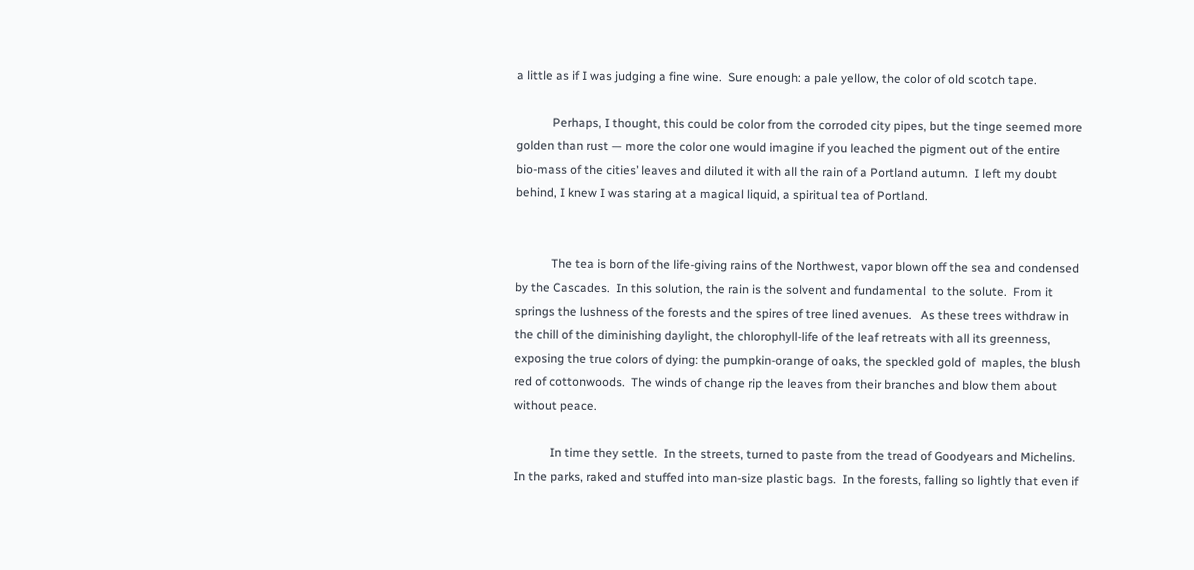a little as if I was judging a fine wine.  Sure enough: a pale yellow, the color of old scotch tape.

            Perhaps, I thought, this could be color from the corroded city pipes, but the tinge seemed more golden than rust — more the color one would imagine if you leached the pigment out of the entire bio-mass of the cities’ leaves and diluted it with all the rain of a Portland autumn.  I left my doubt behind, I knew I was staring at a magical liquid, a spiritual tea of Portland.


            The tea is born of the life-giving rains of the Northwest, vapor blown off the sea and condensed by the Cascades.  In this solution, the rain is the solvent and fundamental  to the solute.  From it springs the lushness of the forests and the spires of tree lined avenues.   As these trees withdraw in the chill of the diminishing daylight, the chlorophyll-life of the leaf retreats with all its greenness, exposing the true colors of dying: the pumpkin-orange of oaks, the speckled gold of  maples, the blush red of cottonwoods.  The winds of change rip the leaves from their branches and blow them about without peace.

            In time they settle.  In the streets, turned to paste from the tread of Goodyears and Michelins.  In the parks, raked and stuffed into man-size plastic bags.  In the forests, falling so lightly that even if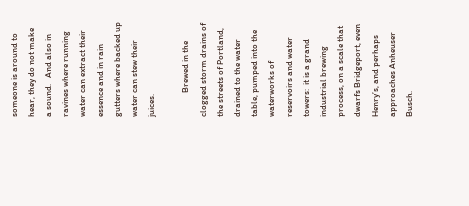someone is around to hear, they do not make a sound.   And also in ravines where running water can extract their essence and in rain gutters where backed up water can stew their juices.

            Brewed in the clogged storm drains of the streets of Portland,  drained to the water table, pumped into the waterworks of reservoirs and water towers:  it is a grand industrial brewing process, on a scale that dwarfs Bridgeport, even Henry’s, and perhaps approaches Anheuser Busch.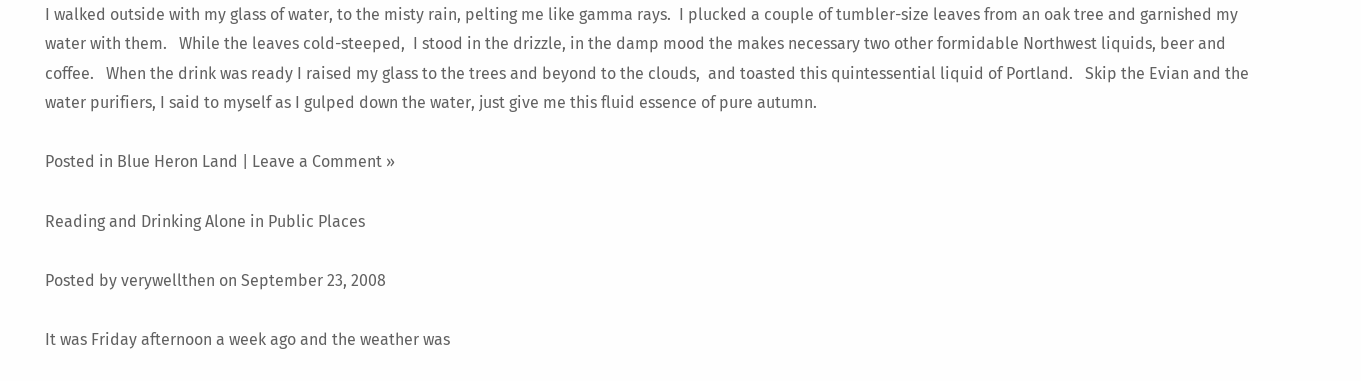I walked outside with my glass of water, to the misty rain, pelting me like gamma rays.  I plucked a couple of tumbler-size leaves from an oak tree and garnished my water with them.   While the leaves cold-steeped,  I stood in the drizzle, in the damp mood the makes necessary two other formidable Northwest liquids, beer and coffee.   When the drink was ready I raised my glass to the trees and beyond to the clouds,  and toasted this quintessential liquid of Portland.   Skip the Evian and the water purifiers, I said to myself as I gulped down the water, just give me this fluid essence of pure autumn.

Posted in Blue Heron Land | Leave a Comment »

Reading and Drinking Alone in Public Places

Posted by verywellthen on September 23, 2008

It was Friday afternoon a week ago and the weather was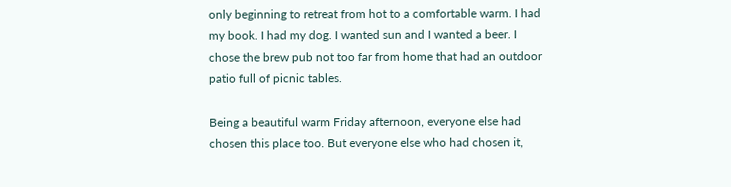only beginning to retreat from hot to a comfortable warm. I had my book. I had my dog. I wanted sun and I wanted a beer. I chose the brew pub not too far from home that had an outdoor patio full of picnic tables.

Being a beautiful warm Friday afternoon, everyone else had chosen this place too. But everyone else who had chosen it,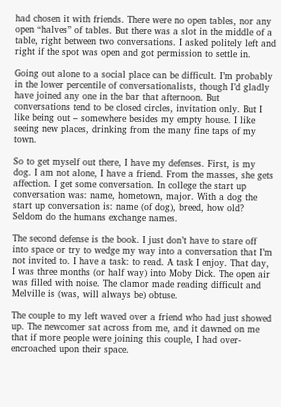had chosen it with friends. There were no open tables, nor any open “halves” of tables. But there was a slot in the middle of a table, right between two conversations. I asked politely left and right if the spot was open and got permission to settle in.

Going out alone to a social place can be difficult. I’m probably in the lower percentile of conversationalists, though I’d gladly have joined any one in the bar that afternoon. But conversations tend to be closed circles, invitation only. But I like being out – somewhere besides my empty house. I like seeing new places, drinking from the many fine taps of my town.

So to get myself out there, I have my defenses. First, is my dog. I am not alone, I have a friend. From the masses, she gets affection. I get some conversation. In college the start up conversation was: name, hometown, major. With a dog the start up conversation is: name (of dog), breed, how old? Seldom do the humans exchange names.

The second defense is the book. I just don’t have to stare off into space or try to wedge my way into a conversation that I’m not invited to. I have a task: to read. A task I enjoy. That day, I was three months (or half way) into Moby Dick. The open air was filled with noise. The clamor made reading difficult and Melville is (was, will always be) obtuse.

The couple to my left waved over a friend who had just showed up. The newcomer sat across from me, and it dawned on me that if more people were joining this couple, I had over-encroached upon their space.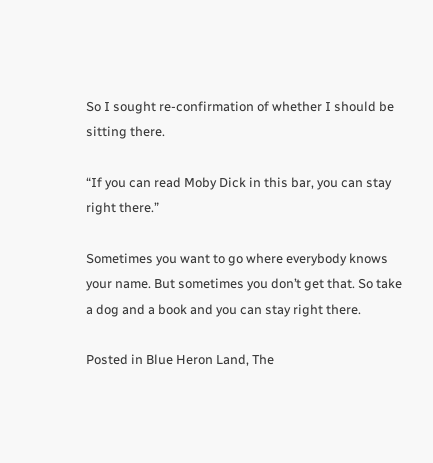So I sought re-confirmation of whether I should be sitting there.

“If you can read Moby Dick in this bar, you can stay right there.”

Sometimes you want to go where everybody knows your name. But sometimes you don’t get that. So take a dog and a book and you can stay right there.

Posted in Blue Heron Land, The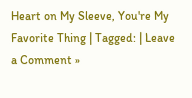Heart on My Sleeve, You're My Favorite Thing | Tagged: | Leave a Comment »